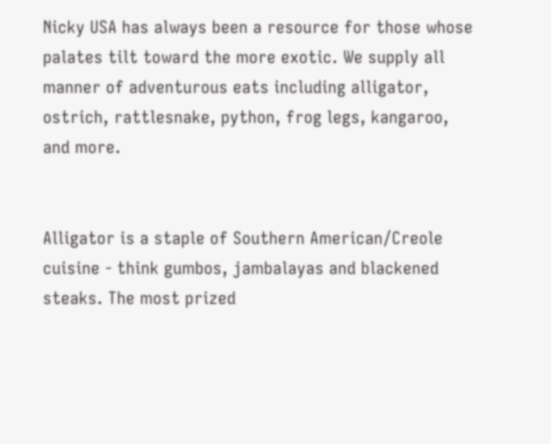Nicky USA has always been a resource for those whose palates tilt toward the more exotic. We supply all manner of adventurous eats including alligator, ostrich, rattlesnake, python, frog legs, kangaroo, and more.


Alligator is a staple of Southern American/Creole cuisine - think gumbos, jambalayas and blackened steaks. The most prized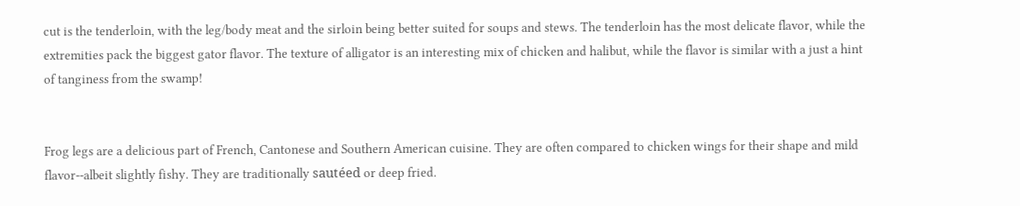cut is the tenderloin, with the leg/body meat and the sirloin being better suited for soups and stews. The tenderloin has the most delicate flavor, while the extremities pack the biggest gator flavor. The texture of alligator is an interesting mix of chicken and halibut, while the flavor is similar with a just a hint of tanginess from the swamp!


Frog legs are a delicious part of French, Cantonese and Southern American cuisine. They are often compared to chicken wings for their shape and mild flavor--albeit slightly fishy. They are traditionally sautéed or deep fried.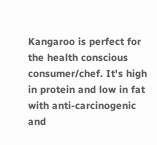Kangaroo is perfect for the health conscious consumer/chef. It's high in protein and low in fat with anti-carcinogenic and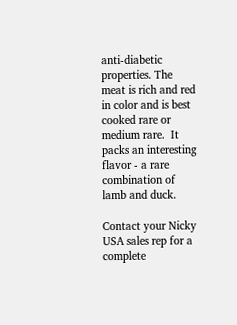anti-diabetic properties. The meat is rich and red in color and is best cooked rare or medium rare.  It packs an interesting flavor - a rare combination of lamb and duck.

Contact your Nicky USA sales rep for a complete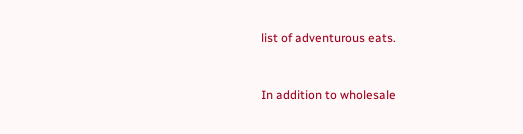list of adventurous eats.


In addition to wholesale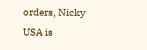orders, Nicky USA is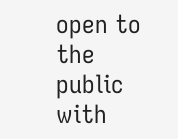open to the public with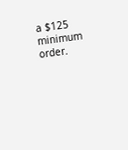a $125 minimum order.